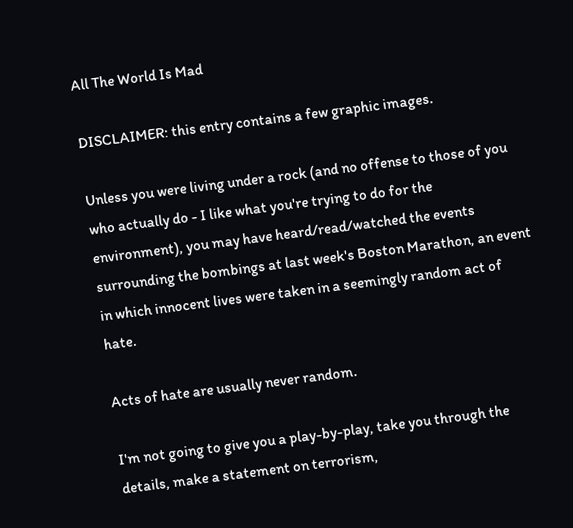All The World Is Mad

DISCLAIMER: this entry contains a few graphic images.

Unless you were living under a rock (and no offense to those of you who actually do - I like what you're trying to do for the environment), you may have heard/read/watched the events surrounding the bombings at last week's Boston Marathon, an event in which innocent lives were taken in a seemingly random act of hate.

Acts of hate are usually never random.

I'm not going to give you a play-by-play, take you through the details, make a statement on terrorism,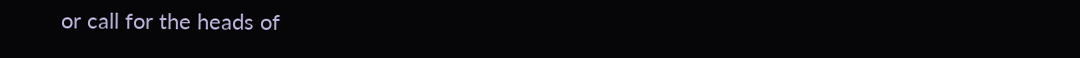or call for the heads of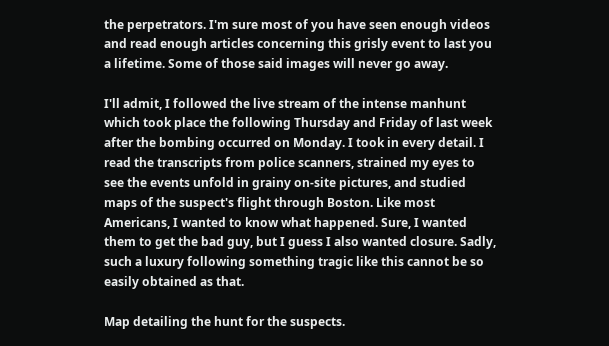the perpetrators. I'm sure most of you have seen enough videos and read enough articles concerning this grisly event to last you a lifetime. Some of those said images will never go away.

I'll admit, I followed the live stream of the intense manhunt which took place the following Thursday and Friday of last week after the bombing occurred on Monday. I took in every detail. I read the transcripts from police scanners, strained my eyes to see the events unfold in grainy on-site pictures, and studied maps of the suspect's flight through Boston. Like most Americans, I wanted to know what happened. Sure, I wanted them to get the bad guy, but I guess I also wanted closure. Sadly, such a luxury following something tragic like this cannot be so easily obtained as that.

Map detailing the hunt for the suspects.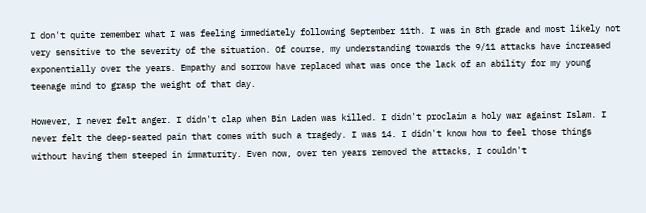I don't quite remember what I was feeling immediately following September 11th. I was in 8th grade and most likely not very sensitive to the severity of the situation. Of course, my understanding towards the 9/11 attacks have increased exponentially over the years. Empathy and sorrow have replaced what was once the lack of an ability for my young teenage mind to grasp the weight of that day.

However, I never felt anger. I didn't clap when Bin Laden was killed. I didn't proclaim a holy war against Islam. I never felt the deep-seated pain that comes with such a tragedy. I was 14. I didn't know how to feel those things without having them steeped in immaturity. Even now, over ten years removed the attacks, I couldn't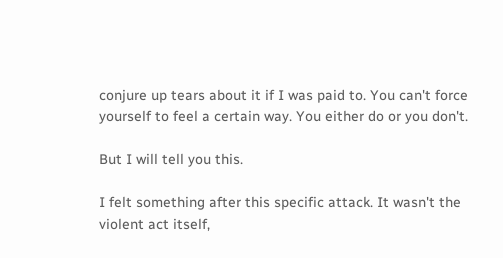conjure up tears about it if I was paid to. You can't force yourself to feel a certain way. You either do or you don't.

But I will tell you this.

I felt something after this specific attack. It wasn't the violent act itself,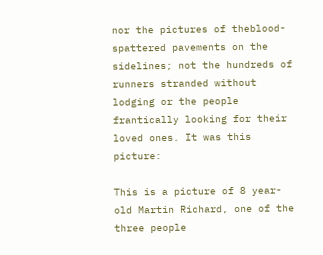nor the pictures of theblood-spattered pavements on the sidelines; not the hundreds of runners stranded without lodging or the people frantically looking for their loved ones. It was this picture:

This is a picture of 8 year-old Martin Richard, one of the three people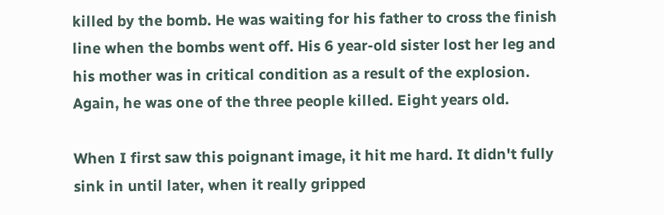killed by the bomb. He was waiting for his father to cross the finish line when the bombs went off. His 6 year-old sister lost her leg and his mother was in critical condition as a result of the explosion. Again, he was one of the three people killed. Eight years old.

When I first saw this poignant image, it hit me hard. It didn't fully sink in until later, when it really gripped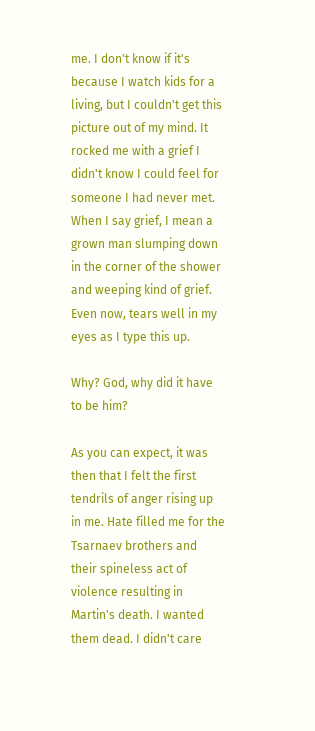me. I don't know if it's because I watch kids for a living, but I couldn't get this picture out of my mind. It rocked me with a grief I didn't know I could feel for someone I had never met. When I say grief, I mean a grown man slumping down in the corner of the shower and weeping kind of grief. Even now, tears well in my eyes as I type this up.

Why? God, why did it have to be him?

As you can expect, it was then that I felt the first tendrils of anger rising up in me. Hate filled me for the Tsarnaev brothers and their spineless act of violence resulting in Martin's death. I wanted them dead. I didn't care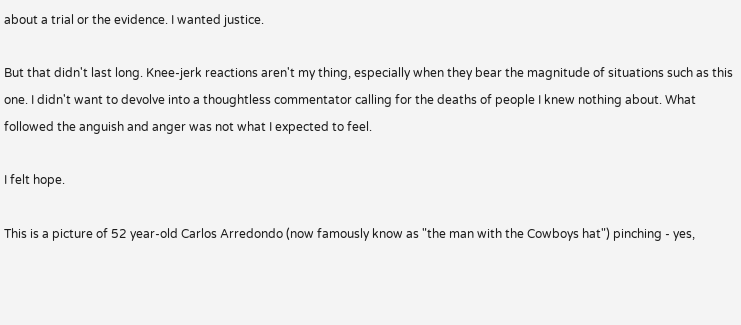about a trial or the evidence. I wanted justice.

But that didn't last long. Knee-jerk reactions aren't my thing, especially when they bear the magnitude of situations such as this one. I didn't want to devolve into a thoughtless commentator calling for the deaths of people I knew nothing about. What followed the anguish and anger was not what I expected to feel.

I felt hope.

This is a picture of 52 year-old Carlos Arredondo (now famously know as "the man with the Cowboys hat") pinching - yes,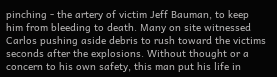pinching - the artery of victim Jeff Bauman, to keep him from bleeding to death. Many on site witnessed Carlos pushing aside debris to rush toward the victims seconds after the explosions. Without thought or a concern to his own safety, this man put his life in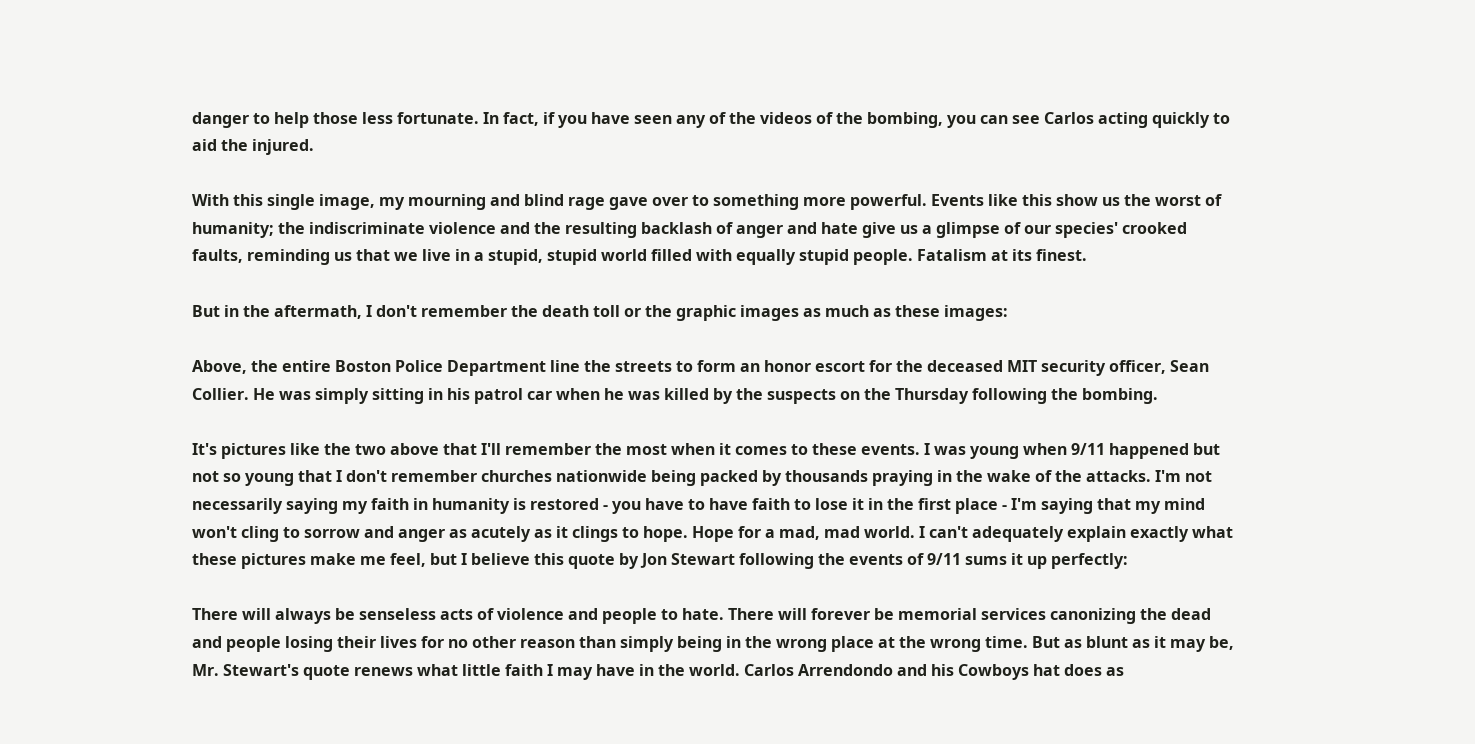danger to help those less fortunate. In fact, if you have seen any of the videos of the bombing, you can see Carlos acting quickly to aid the injured.

With this single image, my mourning and blind rage gave over to something more powerful. Events like this show us the worst of humanity; the indiscriminate violence and the resulting backlash of anger and hate give us a glimpse of our species' crooked faults, reminding us that we live in a stupid, stupid world filled with equally stupid people. Fatalism at its finest.

But in the aftermath, I don't remember the death toll or the graphic images as much as these images:

Above, the entire Boston Police Department line the streets to form an honor escort for the deceased MIT security officer, Sean Collier. He was simply sitting in his patrol car when he was killed by the suspects on the Thursday following the bombing.

It's pictures like the two above that I'll remember the most when it comes to these events. I was young when 9/11 happened but not so young that I don't remember churches nationwide being packed by thousands praying in the wake of the attacks. I'm not necessarily saying my faith in humanity is restored - you have to have faith to lose it in the first place - I'm saying that my mind won't cling to sorrow and anger as acutely as it clings to hope. Hope for a mad, mad world. I can't adequately explain exactly what these pictures make me feel, but I believe this quote by Jon Stewart following the events of 9/11 sums it up perfectly:

There will always be senseless acts of violence and people to hate. There will forever be memorial services canonizing the dead and people losing their lives for no other reason than simply being in the wrong place at the wrong time. But as blunt as it may be, Mr. Stewart's quote renews what little faith I may have in the world. Carlos Arrendondo and his Cowboys hat does as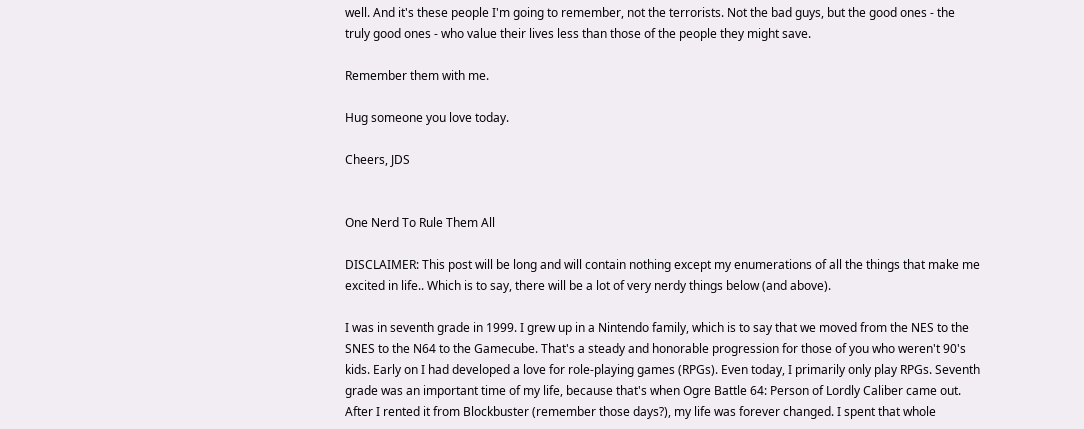well. And it's these people I'm going to remember, not the terrorists. Not the bad guys, but the good ones - the truly good ones - who value their lives less than those of the people they might save.

Remember them with me.

Hug someone you love today.

Cheers, JDS


One Nerd To Rule Them All

DISCLAIMER: This post will be long and will contain nothing except my enumerations of all the things that make me excited in life.. Which is to say, there will be a lot of very nerdy things below (and above).

I was in seventh grade in 1999. I grew up in a Nintendo family, which is to say that we moved from the NES to the SNES to the N64 to the Gamecube. That's a steady and honorable progression for those of you who weren't 90's kids. Early on I had developed a love for role-playing games (RPGs). Even today, I primarily only play RPGs. Seventh grade was an important time of my life, because that's when Ogre Battle 64: Person of Lordly Caliber came out. After I rented it from Blockbuster (remember those days?), my life was forever changed. I spent that whole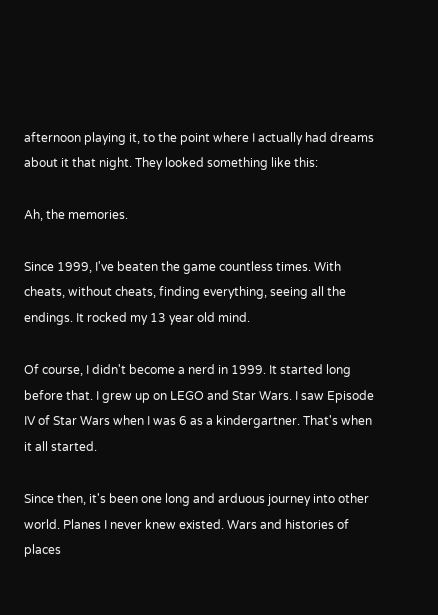afternoon playing it, to the point where I actually had dreams about it that night. They looked something like this:

Ah, the memories.

Since 1999, I've beaten the game countless times. With cheats, without cheats, finding everything, seeing all the endings. It rocked my 13 year old mind.

Of course, I didn't become a nerd in 1999. It started long before that. I grew up on LEGO and Star Wars. I saw Episode IV of Star Wars when I was 6 as a kindergartner. That's when it all started.

Since then, it's been one long and arduous journey into other world. Planes I never knew existed. Wars and histories of places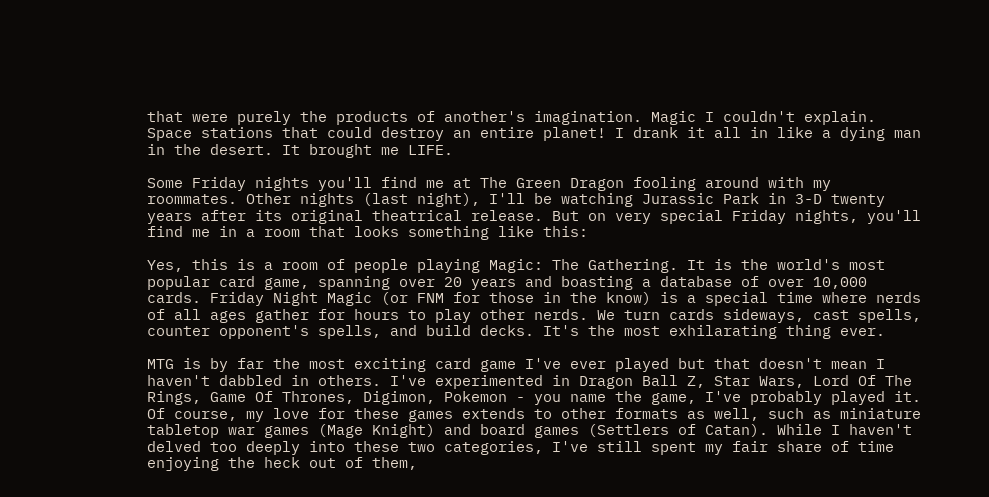that were purely the products of another's imagination. Magic I couldn't explain. Space stations that could destroy an entire planet! I drank it all in like a dying man in the desert. It brought me LIFE.

Some Friday nights you'll find me at The Green Dragon fooling around with my roommates. Other nights (last night), I'll be watching Jurassic Park in 3-D twenty years after its original theatrical release. But on very special Friday nights, you'll find me in a room that looks something like this:

Yes, this is a room of people playing Magic: The Gathering. It is the world's most popular card game, spanning over 20 years and boasting a database of over 10,000 cards. Friday Night Magic (or FNM for those in the know) is a special time where nerds of all ages gather for hours to play other nerds. We turn cards sideways, cast spells, counter opponent's spells, and build decks. It's the most exhilarating thing ever.

MTG is by far the most exciting card game I've ever played but that doesn't mean I haven't dabbled in others. I've experimented in Dragon Ball Z, Star Wars, Lord Of The Rings, Game Of Thrones, Digimon, Pokemon - you name the game, I've probably played it. Of course, my love for these games extends to other formats as well, such as miniature tabletop war games (Mage Knight) and board games (Settlers of Catan). While I haven't delved too deeply into these two categories, I've still spent my fair share of time enjoying the heck out of them,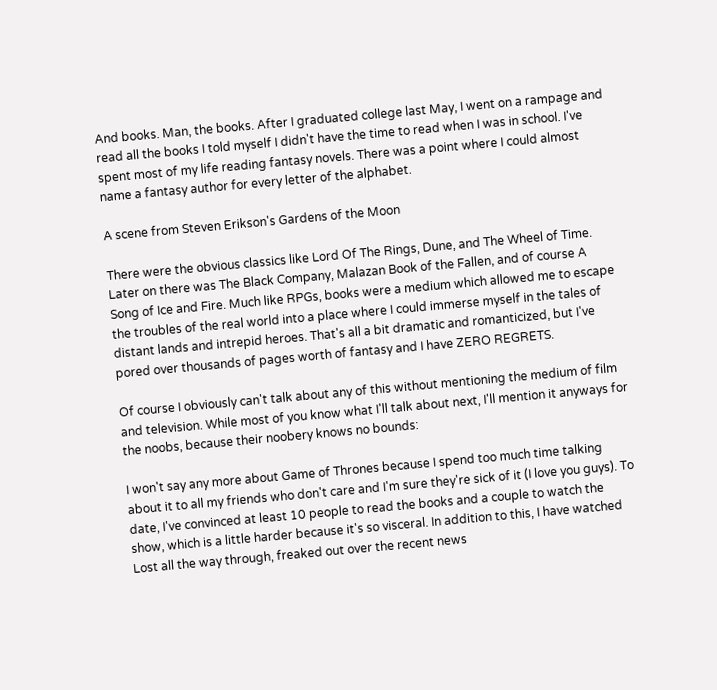And books. Man, the books. After I graduated college last May, I went on a rampage and read all the books I told myself I didn't have the time to read when I was in school. I've spent most of my life reading fantasy novels. There was a point where I could almost name a fantasy author for every letter of the alphabet.

A scene from Steven Erikson's Gardens of the Moon

There were the obvious classics like Lord Of The Rings, Dune, and The Wheel of Time. Later on there was The Black Company, Malazan Book of the Fallen, and of course A Song of Ice and Fire. Much like RPGs, books were a medium which allowed me to escape the troubles of the real world into a place where I could immerse myself in the tales of distant lands and intrepid heroes. That's all a bit dramatic and romanticized, but I've pored over thousands of pages worth of fantasy and I have ZERO REGRETS.

Of course I obviously can't talk about any of this without mentioning the medium of film and television. While most of you know what I'll talk about next, I'll mention it anyways for the noobs, because their noobery knows no bounds:

I won't say any more about Game of Thrones because I spend too much time talking about it to all my friends who don't care and I'm sure they're sick of it (I love you guys). To date, I've convinced at least 10 people to read the books and a couple to watch the show, which is a little harder because it's so visceral. In addition to this, I have watched Lost all the way through, freaked out over the recent news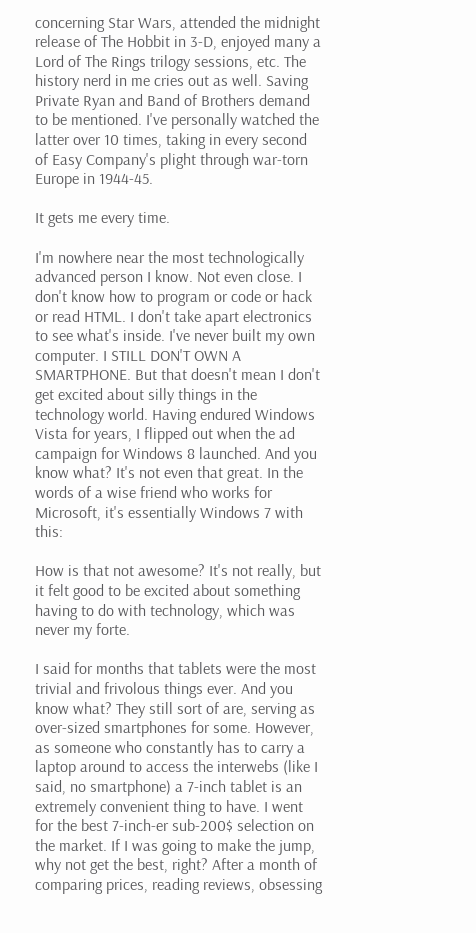concerning Star Wars, attended the midnight release of The Hobbit in 3-D, enjoyed many a Lord of The Rings trilogy sessions, etc. The history nerd in me cries out as well. Saving Private Ryan and Band of Brothers demand to be mentioned. I've personally watched the latter over 10 times, taking in every second of Easy Company's plight through war-torn Europe in 1944-45.

It gets me every time.

I'm nowhere near the most technologically advanced person I know. Not even close. I don't know how to program or code or hack or read HTML. I don't take apart electronics to see what's inside. I've never built my own computer. I STILL DON'T OWN A SMARTPHONE. But that doesn't mean I don't get excited about silly things in the technology world. Having endured Windows Vista for years, I flipped out when the ad campaign for Windows 8 launched. And you know what? It's not even that great. In the words of a wise friend who works for Microsoft, it's essentially Windows 7 with this:

How is that not awesome? It's not really, but it felt good to be excited about something having to do with technology, which was never my forte.

I said for months that tablets were the most trivial and frivolous things ever. And you know what? They still sort of are, serving as over-sized smartphones for some. However, as someone who constantly has to carry a laptop around to access the interwebs (like I said, no smartphone) a 7-inch tablet is an extremely convenient thing to have. I went for the best 7-inch-er sub-200$ selection on the market. If I was going to make the jump, why not get the best, right? After a month of comparing prices, reading reviews, obsessing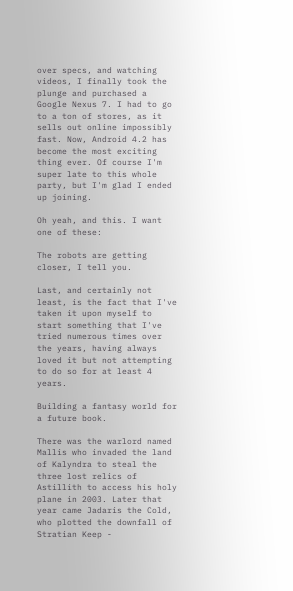over specs, and watching videos, I finally took the plunge and purchased a Google Nexus 7. I had to go to a ton of stores, as it sells out online impossibly fast. Now, Android 4.2 has become the most exciting thing ever. Of course I'm super late to this whole party, but I'm glad I ended up joining.

Oh yeah, and this. I want one of these:

The robots are getting closer, I tell you.

Last, and certainly not least, is the fact that I've taken it upon myself to start something that I've tried numerous times over the years, having always loved it but not attempting to do so for at least 4 years.

Building a fantasy world for a future book.

There was the warlord named Mallis who invaded the land of Kalyndra to steal the three lost relics of Astillith to access his holy plane in 2003. Later that year came Jadaris the Cold, who plotted the downfall of Stratian Keep -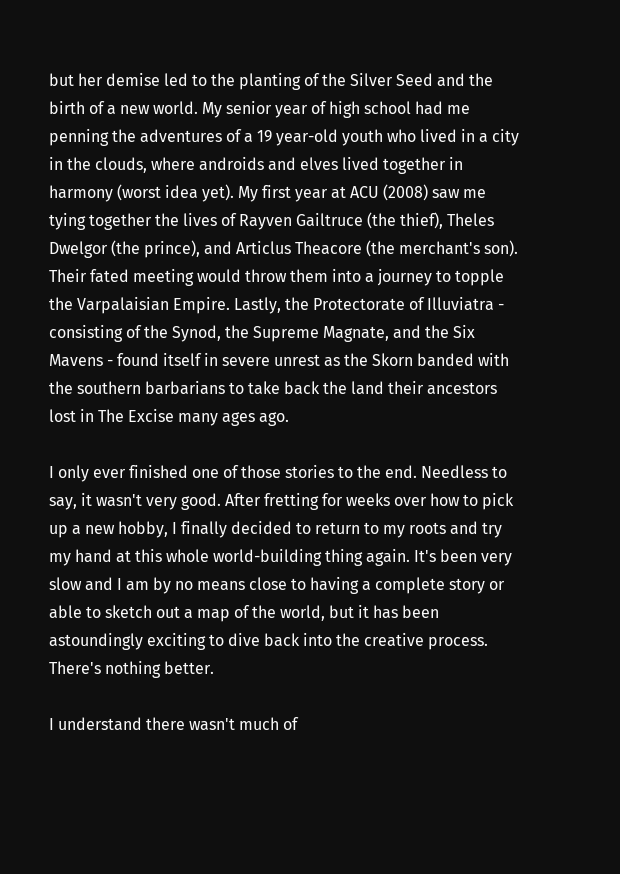but her demise led to the planting of the Silver Seed and the birth of a new world. My senior year of high school had me penning the adventures of a 19 year-old youth who lived in a city in the clouds, where androids and elves lived together in harmony (worst idea yet). My first year at ACU (2008) saw me tying together the lives of Rayven Gailtruce (the thief), Theles Dwelgor (the prince), and Articlus Theacore (the merchant's son). Their fated meeting would throw them into a journey to topple the Varpalaisian Empire. Lastly, the Protectorate of Illuviatra - consisting of the Synod, the Supreme Magnate, and the Six Mavens - found itself in severe unrest as the Skorn banded with the southern barbarians to take back the land their ancestors lost in The Excise many ages ago.

I only ever finished one of those stories to the end. Needless to say, it wasn't very good. After fretting for weeks over how to pick up a new hobby, I finally decided to return to my roots and try my hand at this whole world-building thing again. It's been very slow and I am by no means close to having a complete story or able to sketch out a map of the world, but it has been astoundingly exciting to dive back into the creative process. There's nothing better.

I understand there wasn't much of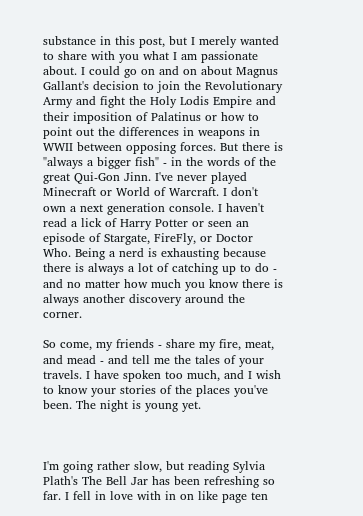substance in this post, but I merely wanted to share with you what I am passionate about. I could go on and on about Magnus Gallant's decision to join the Revolutionary Army and fight the Holy Lodis Empire and their imposition of Palatinus or how to point out the differences in weapons in WWII between opposing forces. But there is "always a bigger fish" - in the words of the great Qui-Gon Jinn. I've never played Minecraft or World of Warcraft. I don't own a next generation console. I haven't read a lick of Harry Potter or seen an episode of Stargate, FireFly, or Doctor Who. Being a nerd is exhausting because there is always a lot of catching up to do - and no matter how much you know there is always another discovery around the corner.

So come, my friends - share my fire, meat, and mead - and tell me the tales of your travels. I have spoken too much, and I wish to know your stories of the places you've been. The night is young yet.



I'm going rather slow, but reading Sylvia Plath's The Bell Jar has been refreshing so far. I fell in love with in on like page ten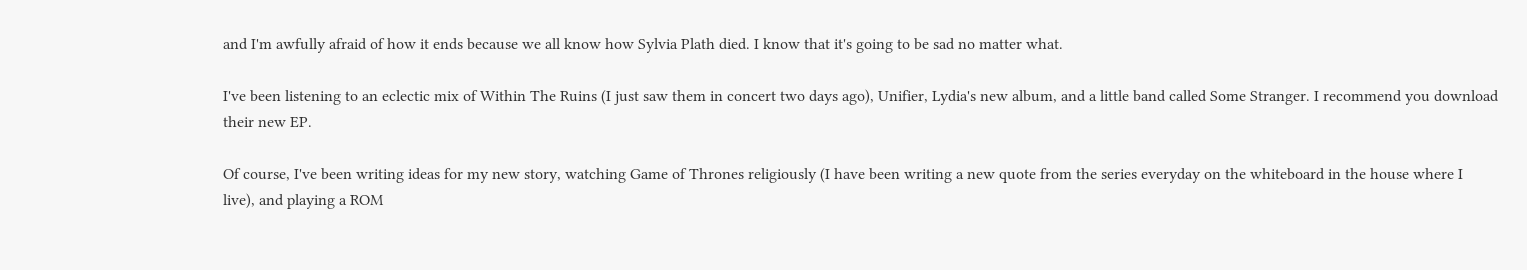and I'm awfully afraid of how it ends because we all know how Sylvia Plath died. I know that it's going to be sad no matter what.

I've been listening to an eclectic mix of Within The Ruins (I just saw them in concert two days ago), Unifier, Lydia's new album, and a little band called Some Stranger. I recommend you download their new EP.

Of course, I've been writing ideas for my new story, watching Game of Thrones religiously (I have been writing a new quote from the series everyday on the whiteboard in the house where I live), and playing a ROM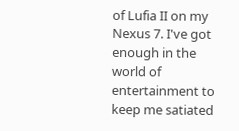of Lufia II on my Nexus 7. I've got enough in the world of entertainment to keep me satiated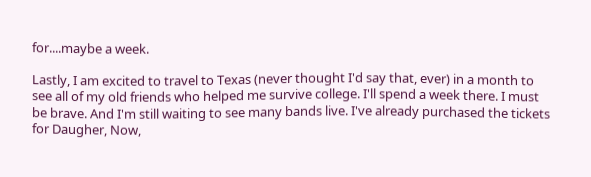for....maybe a week.

Lastly, I am excited to travel to Texas (never thought I'd say that, ever) in a month to see all of my old friends who helped me survive college. I'll spend a week there. I must be brave. And I'm still waiting to see many bands live. I've already purchased the tickets for Daugher, Now,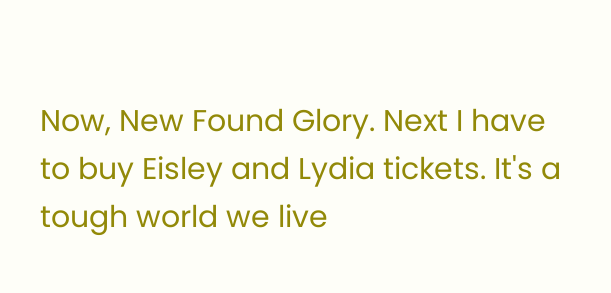Now, New Found Glory. Next I have to buy Eisley and Lydia tickets. It's a tough world we live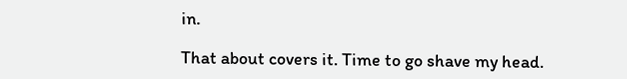in.

That about covers it. Time to go shave my head.